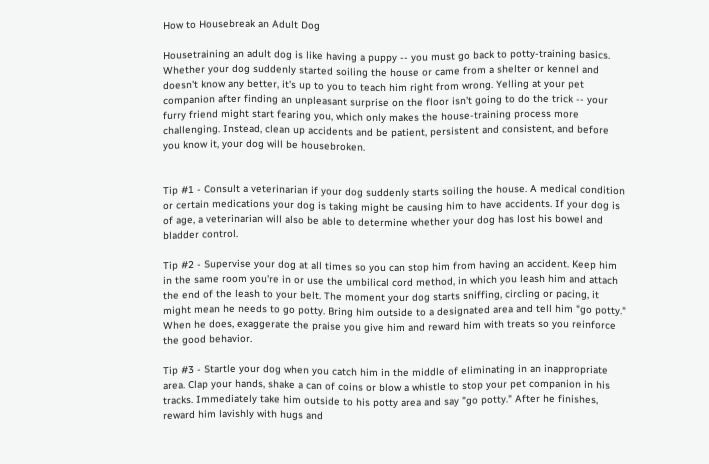How to Housebreak an Adult Dog

Housetraining an adult dog is like having a puppy -- you must go back to potty-training basics. Whether your dog suddenly started soiling the house or came from a shelter or kennel and doesn't know any better, it's up to you to teach him right from wrong. Yelling at your pet companion after finding an unpleasant surprise on the floor isn't going to do the trick -- your furry friend might start fearing you, which only makes the house-training process more challenging. Instead, clean up accidents and be patient, persistent and consistent, and before you know it, your dog will be housebroken.


Tip #1 - Consult a veterinarian if your dog suddenly starts soiling the house. A medical condition or certain medications your dog is taking might be causing him to have accidents. If your dog is of age, a veterinarian will also be able to determine whether your dog has lost his bowel and bladder control.

Tip #2 - Supervise your dog at all times so you can stop him from having an accident. Keep him in the same room you're in or use the umbilical cord method, in which you leash him and attach the end of the leash to your belt. The moment your dog starts sniffing, circling or pacing, it might mean he needs to go potty. Bring him outside to a designated area and tell him "go potty." When he does, exaggerate the praise you give him and reward him with treats so you reinforce the good behavior.

Tip #3 - Startle your dog when you catch him in the middle of eliminating in an inappropriate area. Clap your hands, shake a can of coins or blow a whistle to stop your pet companion in his tracks. Immediately take him outside to his potty area and say "go potty." After he finishes, reward him lavishly with hugs and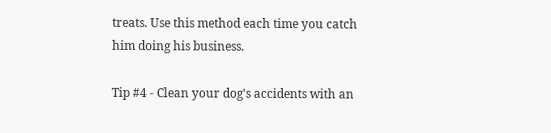treats. Use this method each time you catch him doing his business.

Tip #4 - Clean your dog's accidents with an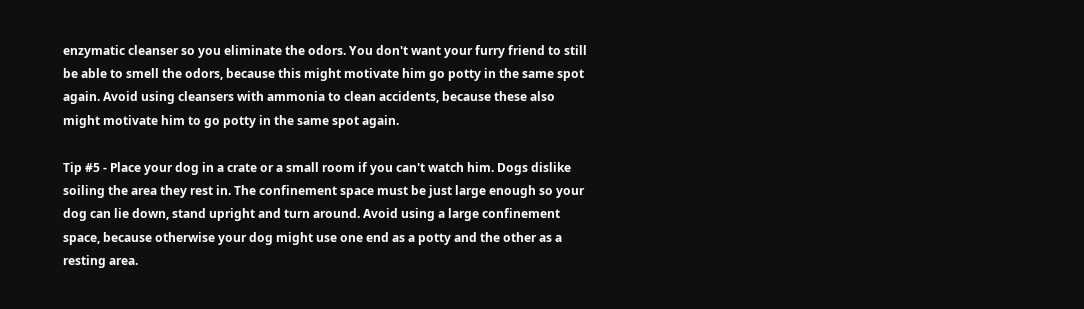enzymatic cleanser so you eliminate the odors. You don't want your furry friend to still be able to smell the odors, because this might motivate him go potty in the same spot again. Avoid using cleansers with ammonia to clean accidents, because these also might motivate him to go potty in the same spot again.

Tip #5 - Place your dog in a crate or a small room if you can't watch him. Dogs dislike soiling the area they rest in. The confinement space must be just large enough so your dog can lie down, stand upright and turn around. Avoid using a large confinement space, because otherwise your dog might use one end as a potty and the other as a resting area.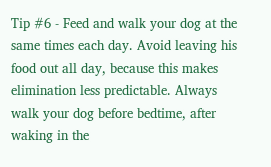Tip #6 - Feed and walk your dog at the same times each day. Avoid leaving his food out all day, because this makes elimination less predictable. Always walk your dog before bedtime, after waking in the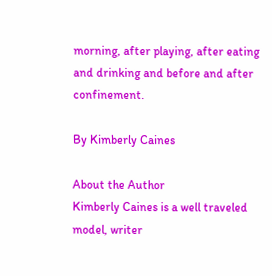morning, after playing, after eating and drinking and before and after confinement.

By Kimberly Caines

About the Author
Kimberly Caines is a well traveled model, writer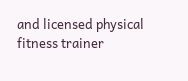and licensed physical fitness trainer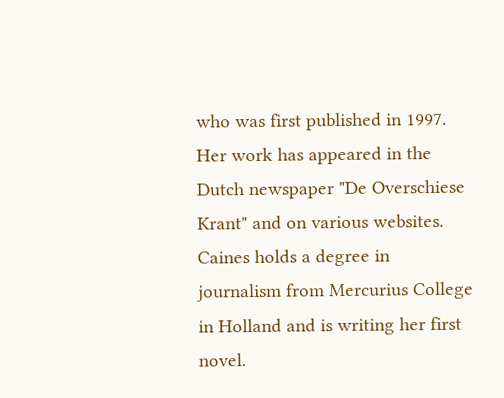who was first published in 1997. Her work has appeared in the Dutch newspaper "De Overschiese Krant" and on various websites. Caines holds a degree in journalism from Mercurius College in Holland and is writing her first novel.